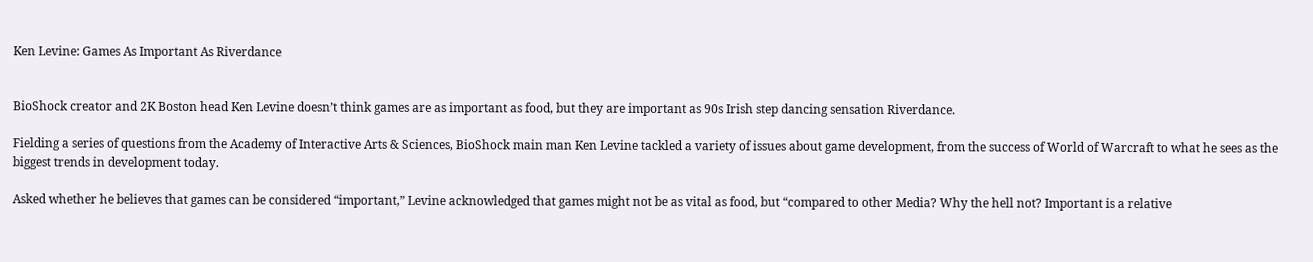Ken Levine: Games As Important As Riverdance


BioShock creator and 2K Boston head Ken Levine doesn’t think games are as important as food, but they are important as 90s Irish step dancing sensation Riverdance.

Fielding a series of questions from the Academy of Interactive Arts & Sciences, BioShock main man Ken Levine tackled a variety of issues about game development, from the success of World of Warcraft to what he sees as the biggest trends in development today.

Asked whether he believes that games can be considered “important,” Levine acknowledged that games might not be as vital as food, but “compared to other Media? Why the hell not? Important is a relative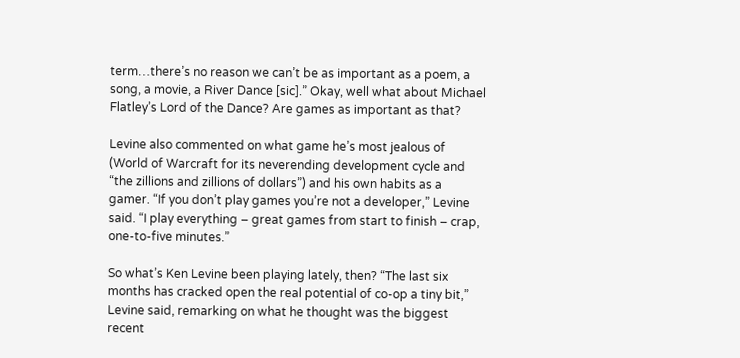term…there’s no reason we can’t be as important as a poem, a song, a movie, a River Dance [sic].” Okay, well what about Michael Flatley’s Lord of the Dance? Are games as important as that?

Levine also commented on what game he’s most jealous of (World of Warcraft for its neverending development cycle and “the zillions and zillions of dollars”) and his own habits as a gamer. “If you don’t play games you’re not a developer,” Levine said. “I play everything – great games from start to finish – crap, one-to-five minutes.”

So what’s Ken Levine been playing lately, then? “The last six months has cracked open the real potential of co-op a tiny bit,” Levine said, remarking on what he thought was the biggest recent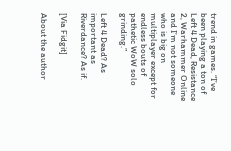trend in games. “I’ve been playing a ton of Left 4 Dead, Resistance 2, Warhammer Online and I’m not someone who is big on multiplayer except for endless bouts of pathetic WoW solo grinding.”

Left 4 Dead? As important as Riverdance? As if.

[Via Fidgit]

About the author